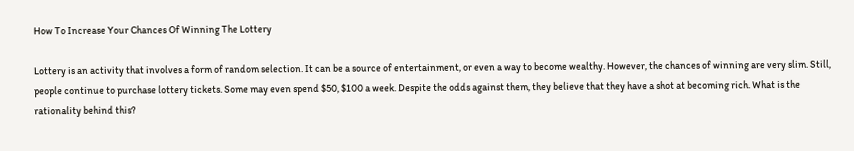How To Increase Your Chances Of Winning The Lottery

Lottery is an activity that involves a form of random selection. It can be a source of entertainment, or even a way to become wealthy. However, the chances of winning are very slim. Still, people continue to purchase lottery tickets. Some may even spend $50, $100 a week. Despite the odds against them, they believe that they have a shot at becoming rich. What is the rationality behind this?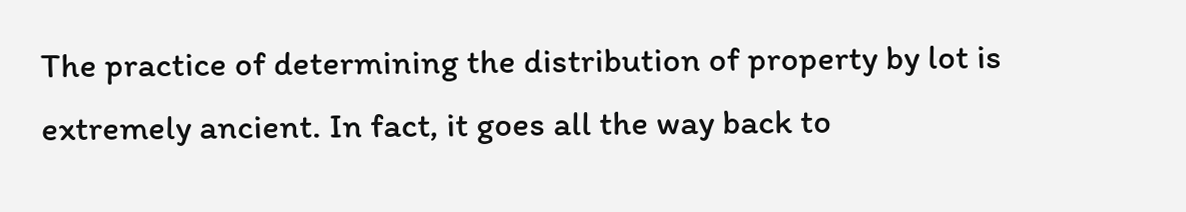The practice of determining the distribution of property by lot is extremely ancient. In fact, it goes all the way back to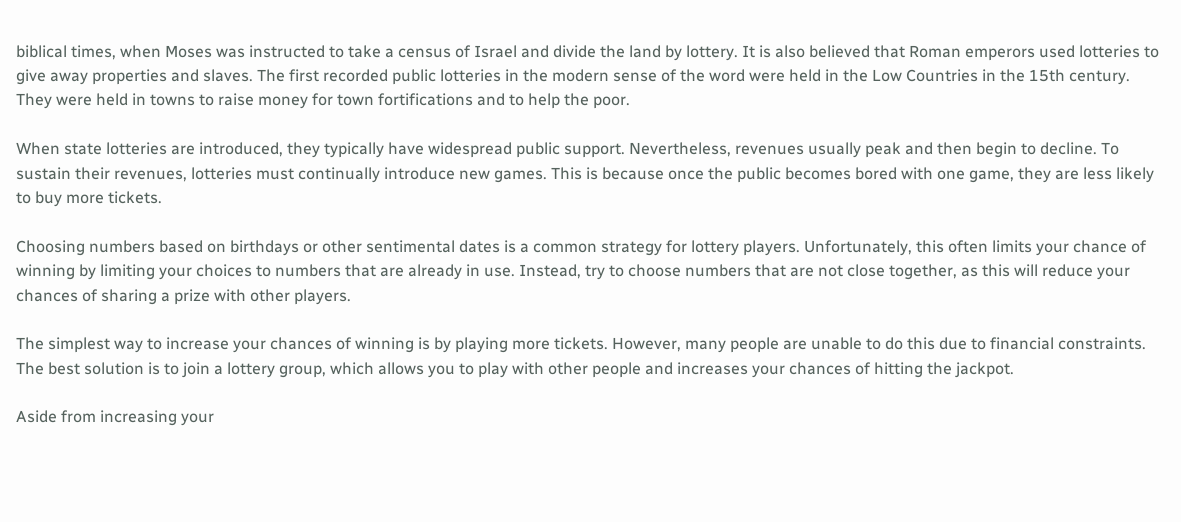biblical times, when Moses was instructed to take a census of Israel and divide the land by lottery. It is also believed that Roman emperors used lotteries to give away properties and slaves. The first recorded public lotteries in the modern sense of the word were held in the Low Countries in the 15th century. They were held in towns to raise money for town fortifications and to help the poor.

When state lotteries are introduced, they typically have widespread public support. Nevertheless, revenues usually peak and then begin to decline. To sustain their revenues, lotteries must continually introduce new games. This is because once the public becomes bored with one game, they are less likely to buy more tickets.

Choosing numbers based on birthdays or other sentimental dates is a common strategy for lottery players. Unfortunately, this often limits your chance of winning by limiting your choices to numbers that are already in use. Instead, try to choose numbers that are not close together, as this will reduce your chances of sharing a prize with other players.

The simplest way to increase your chances of winning is by playing more tickets. However, many people are unable to do this due to financial constraints. The best solution is to join a lottery group, which allows you to play with other people and increases your chances of hitting the jackpot.

Aside from increasing your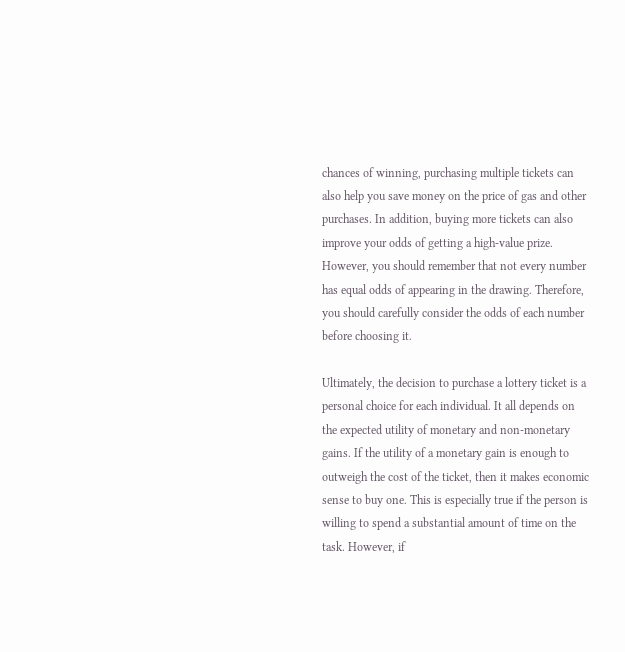chances of winning, purchasing multiple tickets can also help you save money on the price of gas and other purchases. In addition, buying more tickets can also improve your odds of getting a high-value prize. However, you should remember that not every number has equal odds of appearing in the drawing. Therefore, you should carefully consider the odds of each number before choosing it.

Ultimately, the decision to purchase a lottery ticket is a personal choice for each individual. It all depends on the expected utility of monetary and non-monetary gains. If the utility of a monetary gain is enough to outweigh the cost of the ticket, then it makes economic sense to buy one. This is especially true if the person is willing to spend a substantial amount of time on the task. However, if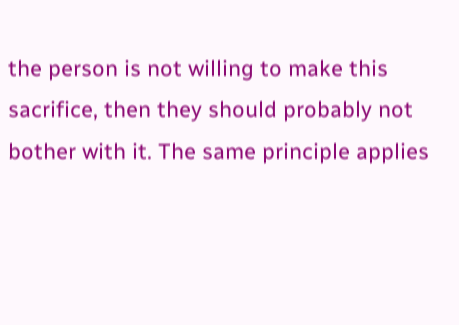the person is not willing to make this sacrifice, then they should probably not bother with it. The same principle applies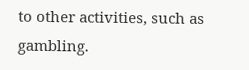to other activities, such as gambling.